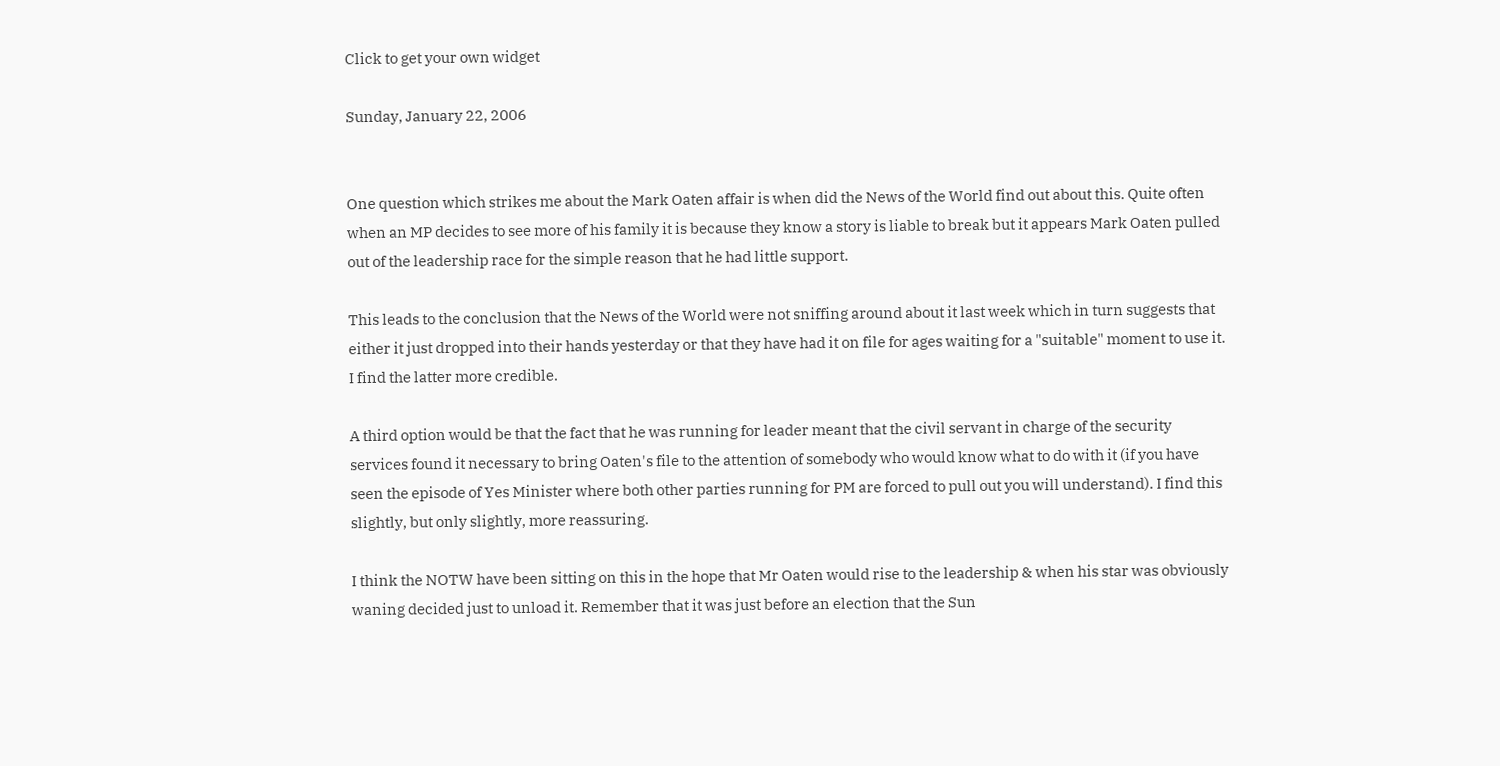Click to get your own widget

Sunday, January 22, 2006


One question which strikes me about the Mark Oaten affair is when did the News of the World find out about this. Quite often when an MP decides to see more of his family it is because they know a story is liable to break but it appears Mark Oaten pulled out of the leadership race for the simple reason that he had little support.

This leads to the conclusion that the News of the World were not sniffing around about it last week which in turn suggests that either it just dropped into their hands yesterday or that they have had it on file for ages waiting for a "suitable" moment to use it. I find the latter more credible.

A third option would be that the fact that he was running for leader meant that the civil servant in charge of the security services found it necessary to bring Oaten's file to the attention of somebody who would know what to do with it (if you have seen the episode of Yes Minister where both other parties running for PM are forced to pull out you will understand). I find this slightly, but only slightly, more reassuring.

I think the NOTW have been sitting on this in the hope that Mr Oaten would rise to the leadership & when his star was obviously waning decided just to unload it. Remember that it was just before an election that the Sun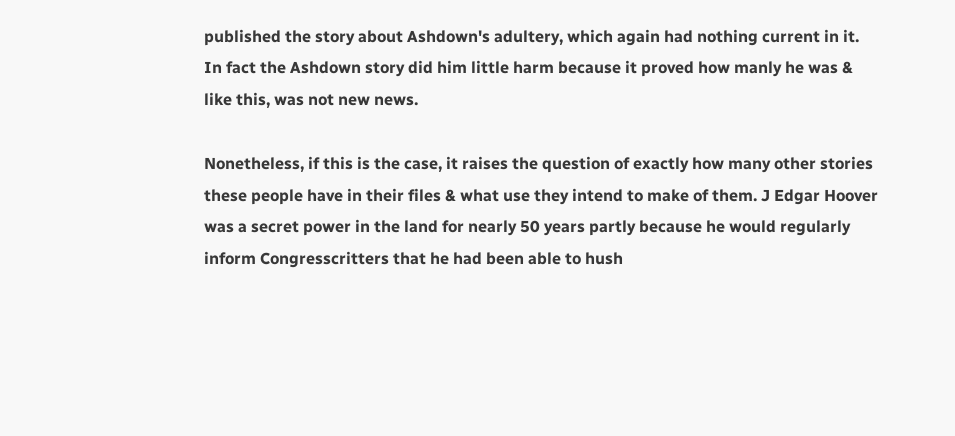published the story about Ashdown's adultery, which again had nothing current in it. In fact the Ashdown story did him little harm because it proved how manly he was & like this, was not new news.

Nonetheless, if this is the case, it raises the question of exactly how many other stories these people have in their files & what use they intend to make of them. J Edgar Hoover was a secret power in the land for nearly 50 years partly because he would regularly inform Congresscritters that he had been able to hush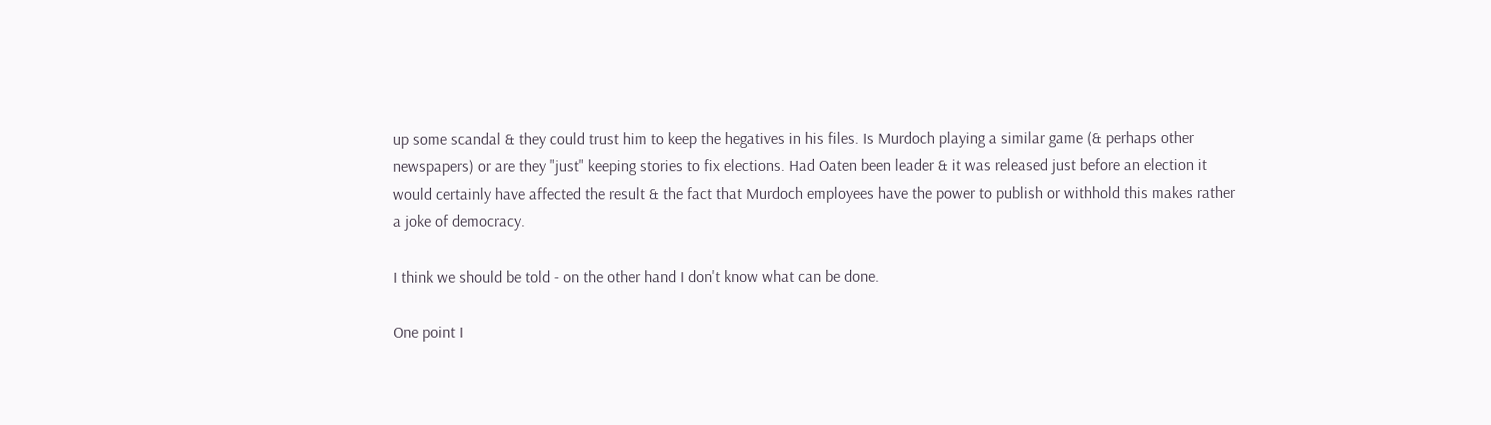up some scandal & they could trust him to keep the hegatives in his files. Is Murdoch playing a similar game (& perhaps other newspapers) or are they "just" keeping stories to fix elections. Had Oaten been leader & it was released just before an election it would certainly have affected the result & the fact that Murdoch employees have the power to publish or withhold this makes rather a joke of democracy.

I think we should be told - on the other hand I don't know what can be done.

One point I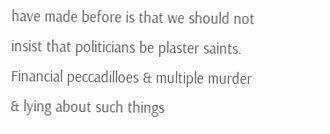have made before is that we should not insist that politicians be plaster saints. Financial peccadilloes & multiple murder & lying about such things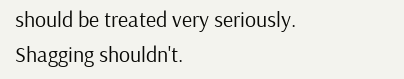should be treated very seriously. Shagging shouldn't.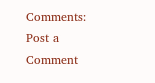Comments: Post a Comment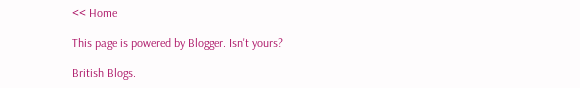<< Home

This page is powered by Blogger. Isn't yours?

British Blogs.